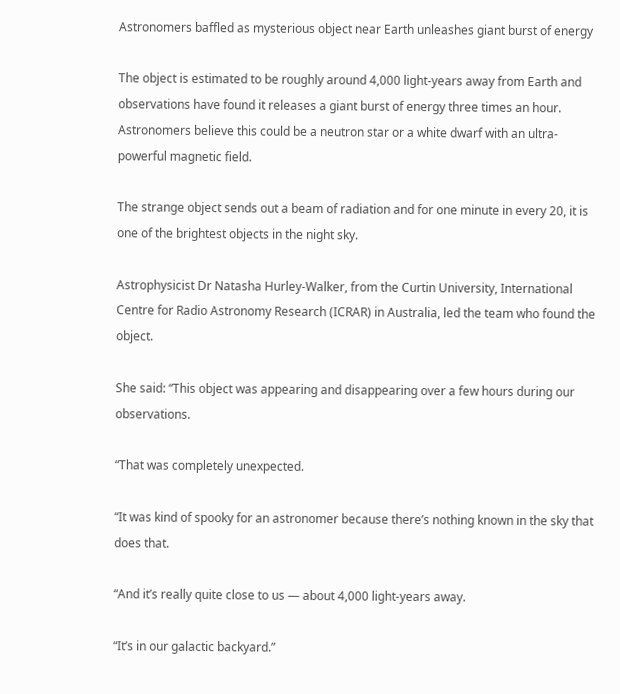Astronomers baffled as mysterious object near Earth unleashes giant burst of energy

The object is estimated to be roughly around 4,000 light-years away from Earth and observations have found it releases a giant burst of energy three times an hour. Astronomers believe this could be a neutron star or a white dwarf with an ultra-powerful magnetic field.

The strange object sends out a beam of radiation and for one minute in every 20, it is one of the brightest objects in the night sky.

Astrophysicist Dr Natasha Hurley-Walker, from the Curtin University, International Centre for Radio Astronomy Research (ICRAR) in Australia, led the team who found the object.

She said: “This object was appearing and disappearing over a few hours during our observations.

“That was completely unexpected.

“It was kind of spooky for an astronomer because there’s nothing known in the sky that does that.

“And it’s really quite close to us — about 4,000 light-years away.

“It’s in our galactic backyard.”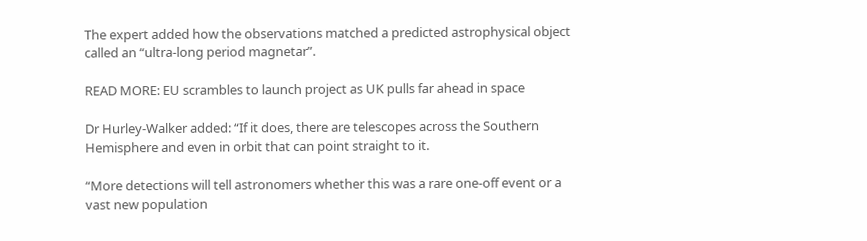The expert added how the observations matched a predicted astrophysical object called an “ultra-long period magnetar”.

READ MORE: EU scrambles to launch project as UK pulls far ahead in space

Dr Hurley-Walker added: “If it does, there are telescopes across the Southern Hemisphere and even in orbit that can point straight to it.

“More detections will tell astronomers whether this was a rare one-off event or a vast new population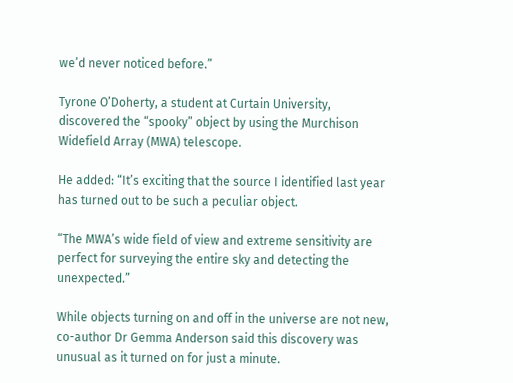we’d never noticed before.”

Tyrone O’Doherty, a student at Curtain University, discovered the “spooky” object by using the Murchison Widefield Array (MWA) telescope.

He added: “It’s exciting that the source I identified last year has turned out to be such a peculiar object.

“The MWA’s wide field of view and extreme sensitivity are perfect for surveying the entire sky and detecting the unexpected.”

While objects turning on and off in the universe are not new, co-author Dr Gemma Anderson said this discovery was unusual as it turned on for just a minute.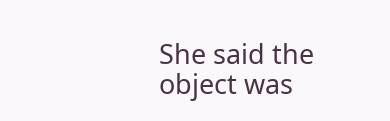She said the object was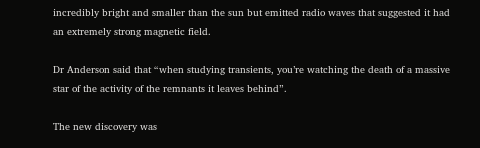incredibly bright and smaller than the sun but emitted radio waves that suggested it had an extremely strong magnetic field.

Dr Anderson said that “when studying transients, you’re watching the death of a massive star of the activity of the remnants it leaves behind”.

The new discovery was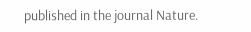published in the journal Nature.